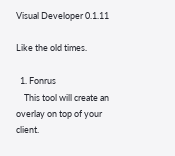Visual Developer 0.1.11

Like the old times.

  1. Fonrus
    This tool will create an overlay on top of your client.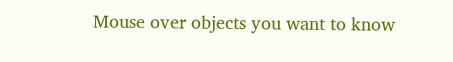Mouse over objects you want to know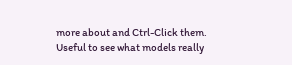more about and Ctrl-Click them. Useful to see what models really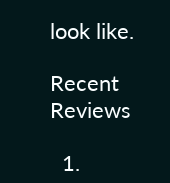look like.

Recent Reviews

  1.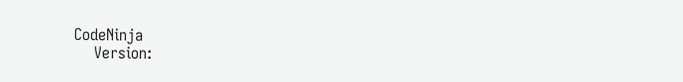CodeNinja
    Version: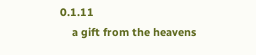0.1.11
    a gift from the heavens